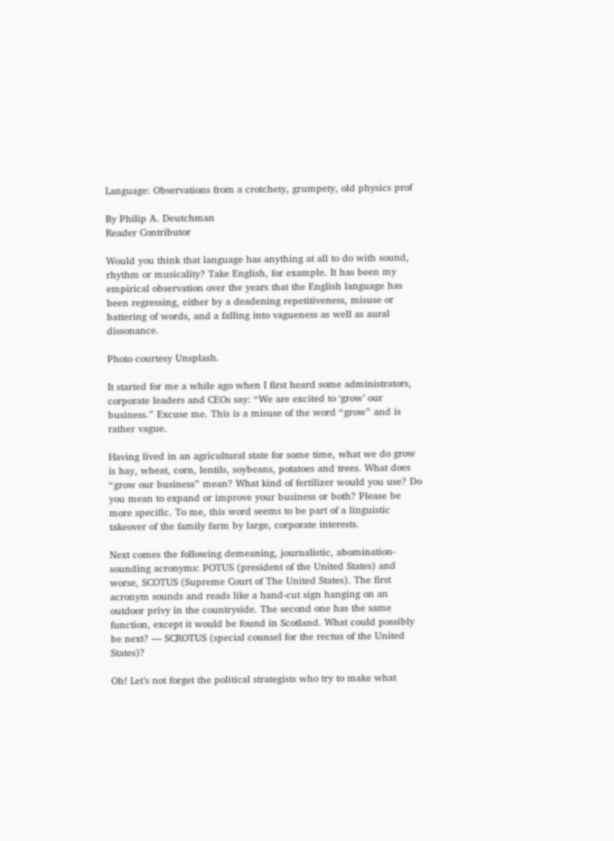Language: Observations from a crotchety, grumpety, old physics prof

By Philip A. Deutchman
Reader Contributor

Would you think that language has anything at all to do with sound, rhythm or musicality? Take English, for example. It has been my empirical observation over the years that the English language has been regressing, either by a deadening repetitiveness, misuse or battering of words, and a falling into vagueness as well as aural dissonance.

Photo courtesy Unsplash.

It started for me a while ago when I first heard some administrators, corporate leaders and CEOs say: “We are excited to ‘grow’ our business.” Excuse me. This is a misuse of the word “grow” and is rather vague.

Having lived in an agricultural state for some time, what we do grow is hay, wheat, corn, lentils, soybeans, potatoes and trees. What does “grow our business” mean? What kind of fertilizer would you use? Do you mean to expand or improve your business or both? Please be more specific. To me, this word seems to be part of a linguistic takeover of the family farm by large, corporate interests.

Next comes the following demeaning, journalistic, abomination-sounding acronyms: POTUS (president of the United States) and worse, SCOTUS (Supreme Court of The United States). The first acronym sounds and reads like a hand-cut sign hanging on an outdoor privy in the countryside. The second one has the same function, except it would be found in Scotland. What could possibly be next? — SCROTUS (special counsel for the rectus of the United States)?

Oh! Let’s not forget the political strategists who try to make what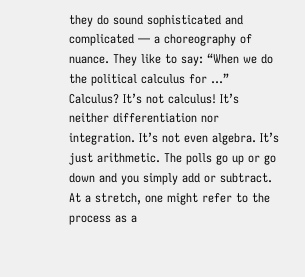they do sound sophisticated and complicated — a choreography of nuance. They like to say: “When we do the political calculus for …” Calculus? It’s not calculus! It’s neither differentiation nor integration. It’s not even algebra. It’s just arithmetic. The polls go up or go down and you simply add or subtract. At a stretch, one might refer to the process as a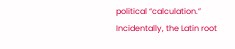political “calculation.” Incidentally, the Latin root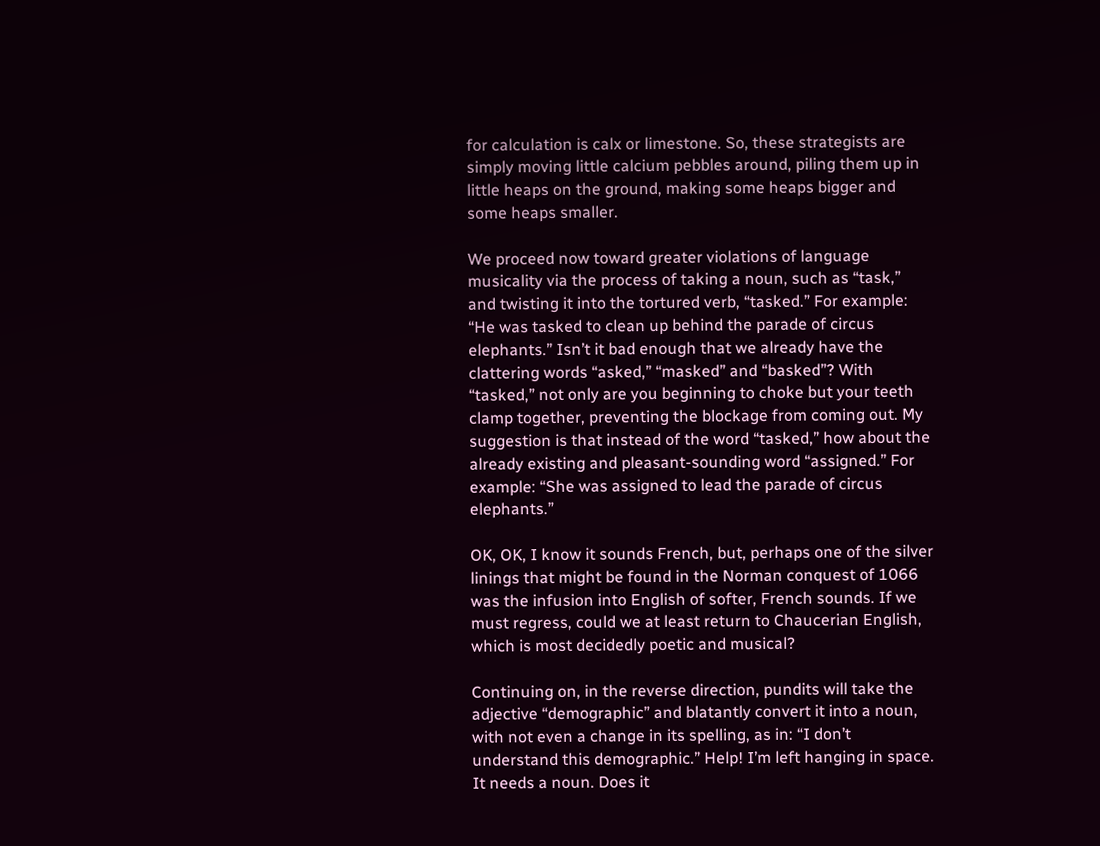for calculation is calx or limestone. So, these strategists are simply moving little calcium pebbles around, piling them up in little heaps on the ground, making some heaps bigger and some heaps smaller.

We proceed now toward greater violations of language musicality via the process of taking a noun, such as “task,” and twisting it into the tortured verb, “tasked.” For example: “He was tasked to clean up behind the parade of circus elephants.” Isn’t it bad enough that we already have the clattering words “asked,” “masked” and “basked”? With “tasked,” not only are you beginning to choke but your teeth clamp together, preventing the blockage from coming out. My suggestion is that instead of the word “tasked,” how about the already existing and pleasant-sounding word “assigned.” For example: “She was assigned to lead the parade of circus elephants.”

OK, OK, I know it sounds French, but, perhaps one of the silver linings that might be found in the Norman conquest of 1066 was the infusion into English of softer, French sounds. If we must regress, could we at least return to Chaucerian English, which is most decidedly poetic and musical?

Continuing on, in the reverse direction, pundits will take the adjective “demographic” and blatantly convert it into a noun, with not even a change in its spelling, as in: “I don’t understand this demographic.” Help! I’m left hanging in space. It needs a noun. Does it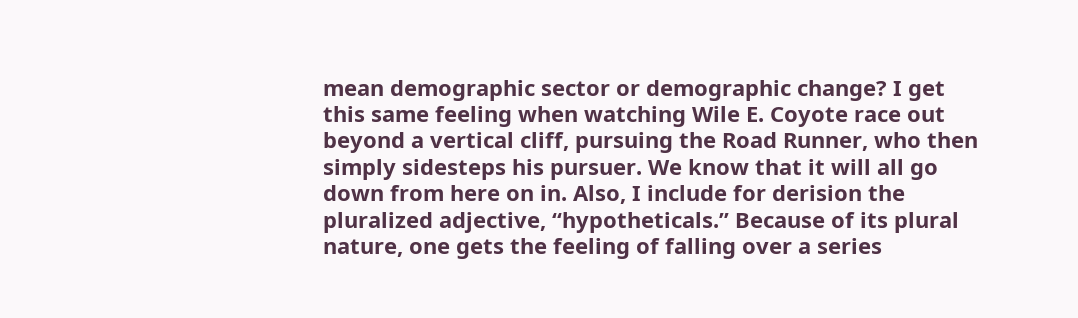mean demographic sector or demographic change? I get this same feeling when watching Wile E. Coyote race out beyond a vertical cliff, pursuing the Road Runner, who then simply sidesteps his pursuer. We know that it will all go down from here on in. Also, I include for derision the pluralized adjective, “hypotheticals.” Because of its plural nature, one gets the feeling of falling over a series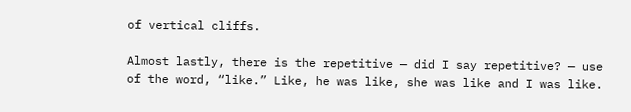of vertical cliffs.

Almost lastly, there is the repetitive — did I say repetitive? — use of the word, “like.” Like, he was like, she was like and I was like.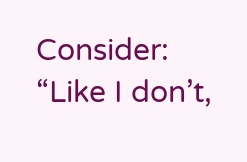Consider: “Like I don’t,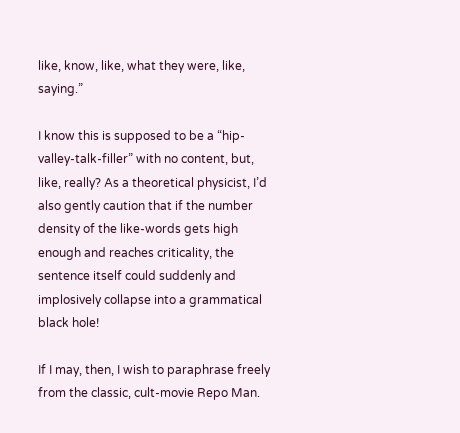like, know, like, what they were, like, saying.”

I know this is supposed to be a “hip-valley-talk-filler” with no content, but, like, really? As a theoretical physicist, I’d also gently caution that if the number density of the like-words gets high enough and reaches criticality, the sentence itself could suddenly and implosively collapse into a grammatical black hole!

If I may, then, I wish to paraphrase freely from the classic, cult-movie Repo Man.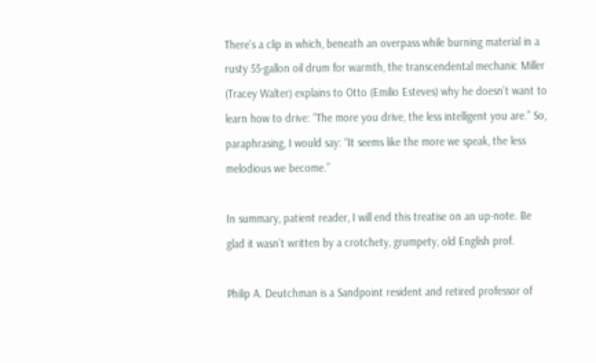There’s a clip in which, beneath an overpass while burning material in a rusty 55-gallon oil drum for warmth, the transcendental mechanic Miller (Tracey Walter) explains to Otto (Emilio Esteves) why he doesn’t want to learn how to drive: “The more you drive, the less intelligent you are.” So, paraphrasing, I would say: “It seems like the more we speak, the less melodious we become.”

In summary, patient reader, I will end this treatise on an up-note. Be glad it wasn’t written by a crotchety, grumpety, old English prof.

Philip A. Deutchman is a Sandpoint resident and retired professor of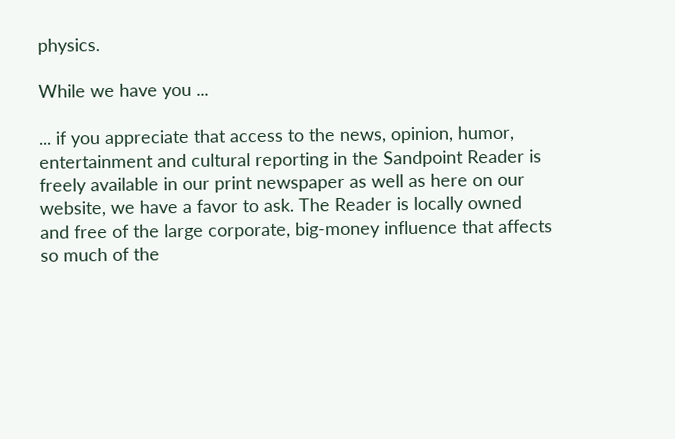physics.

While we have you ...

... if you appreciate that access to the news, opinion, humor, entertainment and cultural reporting in the Sandpoint Reader is freely available in our print newspaper as well as here on our website, we have a favor to ask. The Reader is locally owned and free of the large corporate, big-money influence that affects so much of the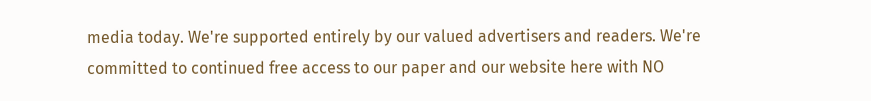media today. We're supported entirely by our valued advertisers and readers. We're committed to continued free access to our paper and our website here with NO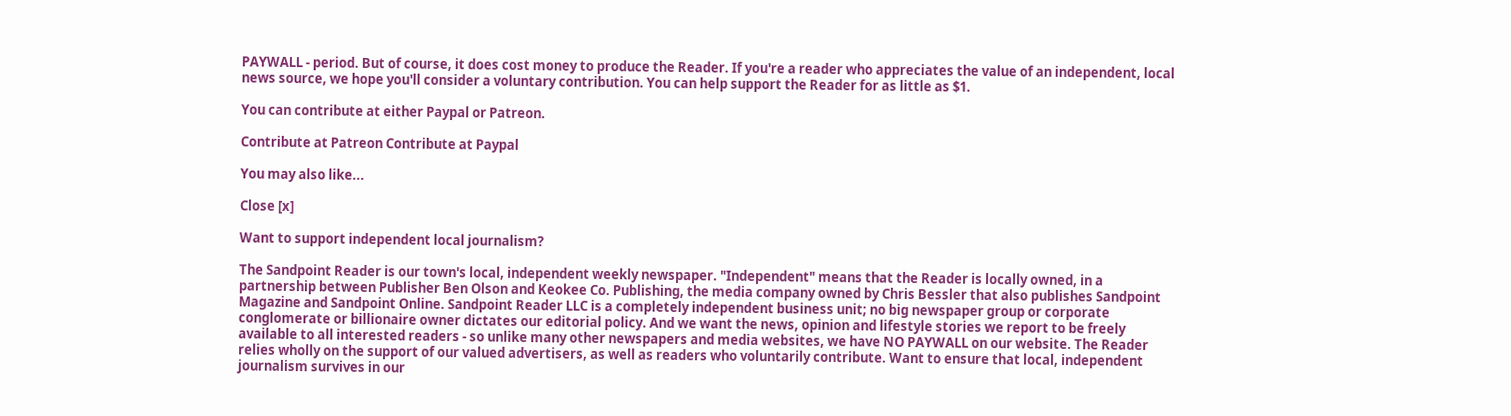PAYWALL - period. But of course, it does cost money to produce the Reader. If you're a reader who appreciates the value of an independent, local news source, we hope you'll consider a voluntary contribution. You can help support the Reader for as little as $1.

You can contribute at either Paypal or Patreon.

Contribute at Patreon Contribute at Paypal

You may also like...

Close [x]

Want to support independent local journalism?

The Sandpoint Reader is our town's local, independent weekly newspaper. "Independent" means that the Reader is locally owned, in a partnership between Publisher Ben Olson and Keokee Co. Publishing, the media company owned by Chris Bessler that also publishes Sandpoint Magazine and Sandpoint Online. Sandpoint Reader LLC is a completely independent business unit; no big newspaper group or corporate conglomerate or billionaire owner dictates our editorial policy. And we want the news, opinion and lifestyle stories we report to be freely available to all interested readers - so unlike many other newspapers and media websites, we have NO PAYWALL on our website. The Reader relies wholly on the support of our valued advertisers, as well as readers who voluntarily contribute. Want to ensure that local, independent journalism survives in our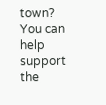town? You can help support the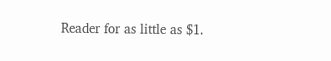Reader for as little as $1.